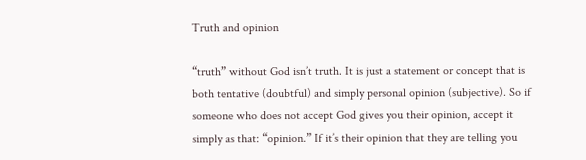Truth and opinion

“truth” without God isn’t truth. It is just a statement or concept that is both tentative (doubtful) and simply personal opinion (subjective). So if someone who does not accept God gives you their opinion, accept it simply as that: “opinion.” If it’s their opinion that they are telling you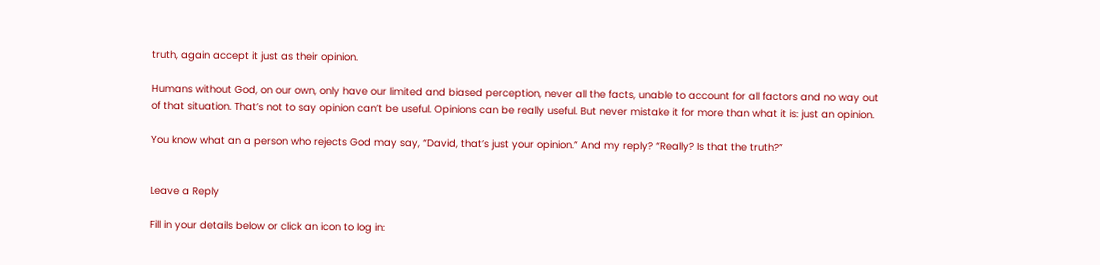truth, again accept it just as their opinion.

Humans without God, on our own, only have our limited and biased perception, never all the facts, unable to account for all factors and no way out of that situation. That’s not to say opinion can’t be useful. Opinions can be really useful. But never mistake it for more than what it is: just an opinion.

You know what an a person who rejects God may say, “David, that’s just your opinion.” And my reply? “Really? Is that the truth?”


Leave a Reply

Fill in your details below or click an icon to log in: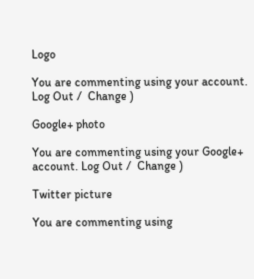Logo

You are commenting using your account. Log Out /  Change )

Google+ photo

You are commenting using your Google+ account. Log Out /  Change )

Twitter picture

You are commenting using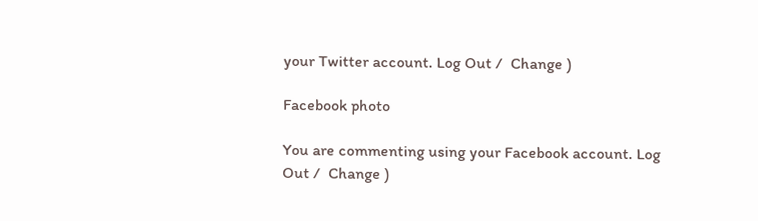your Twitter account. Log Out /  Change )

Facebook photo

You are commenting using your Facebook account. Log Out /  Change )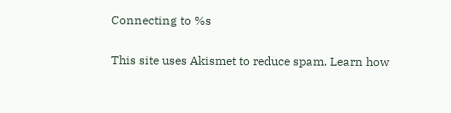Connecting to %s

This site uses Akismet to reduce spam. Learn how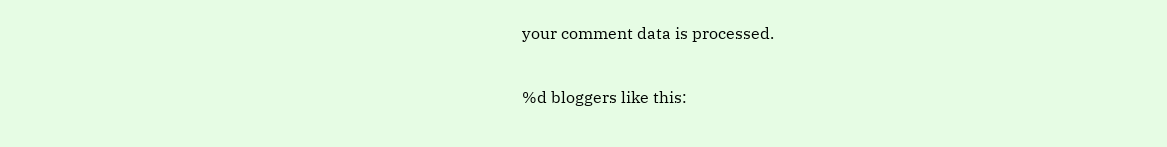your comment data is processed.

%d bloggers like this: